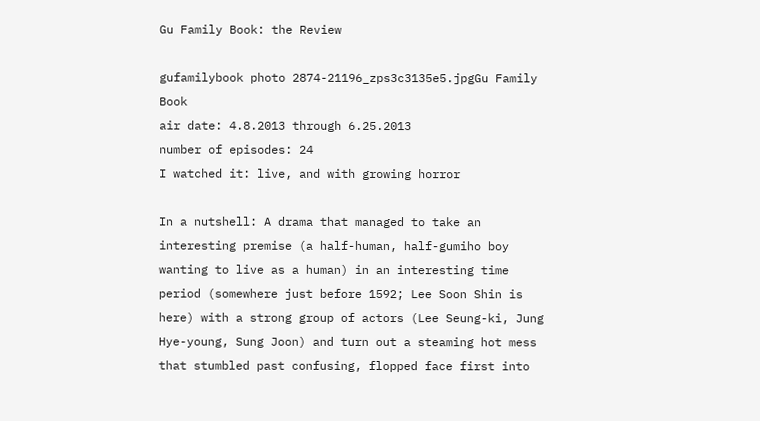Gu Family Book: the Review

gufamilybook photo 2874-21196_zps3c3135e5.jpgGu Family Book
air date: 4.8.2013 through 6.25.2013
number of episodes: 24
I watched it: live, and with growing horror

In a nutshell: A drama that managed to take an interesting premise (a half-human, half-gumiho boy wanting to live as a human) in an interesting time period (somewhere just before 1592; Lee Soon Shin is here) with a strong group of actors (Lee Seung-ki, Jung Hye-young, Sung Joon) and turn out a steaming hot mess that stumbled past confusing, flopped face first into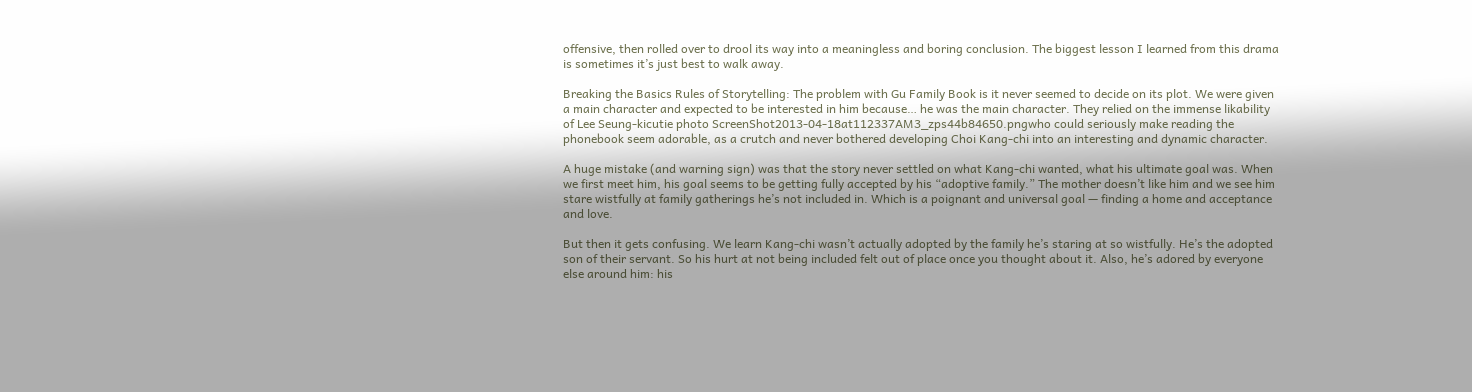offensive, then rolled over to drool its way into a meaningless and boring conclusion. The biggest lesson I learned from this drama is sometimes it’s just best to walk away.

Breaking the Basics Rules of Storytelling: The problem with Gu Family Book is it never seemed to decide on its plot. We were given a main character and expected to be interested in him because… he was the main character. They relied on the immense likability of Lee Seung-kicutie photo ScreenShot2013-04-18at112337AM3_zps44b84650.pngwho could seriously make reading the phonebook seem adorable, as a crutch and never bothered developing Choi Kang-chi into an interesting and dynamic character.

A huge mistake (and warning sign) was that the story never settled on what Kang-chi wanted, what his ultimate goal was. When we first meet him, his goal seems to be getting fully accepted by his “adoptive family.” The mother doesn’t like him and we see him stare wistfully at family gatherings he’s not included in. Which is a poignant and universal goal — finding a home and acceptance and love.

But then it gets confusing. We learn Kang-chi wasn’t actually adopted by the family he’s staring at so wistfully. He’s the adopted son of their servant. So his hurt at not being included felt out of place once you thought about it. Also, he’s adored by everyone else around him: his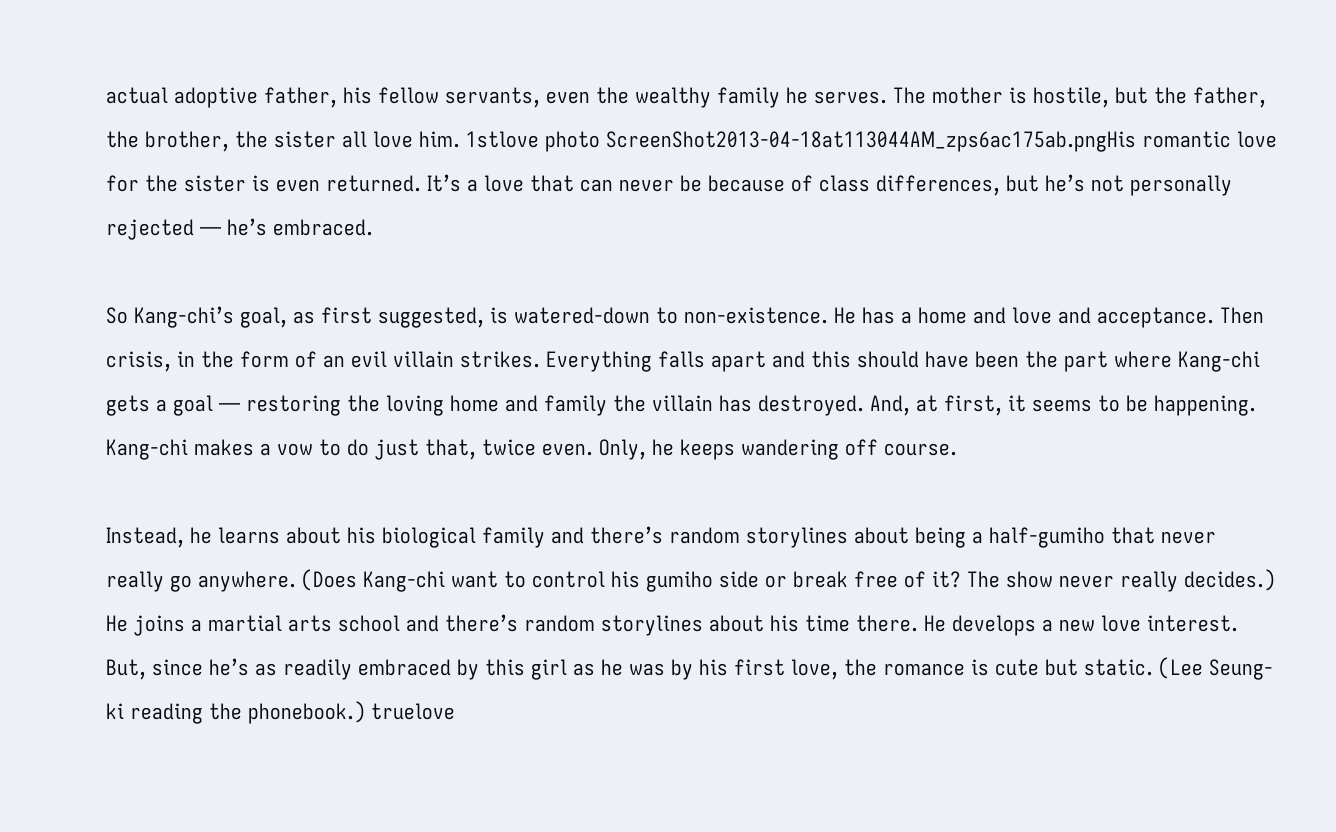actual adoptive father, his fellow servants, even the wealthy family he serves. The mother is hostile, but the father, the brother, the sister all love him. 1stlove photo ScreenShot2013-04-18at113044AM_zps6ac175ab.pngHis romantic love for the sister is even returned. It’s a love that can never be because of class differences, but he’s not personally rejected — he’s embraced.

So Kang-chi’s goal, as first suggested, is watered-down to non-existence. He has a home and love and acceptance. Then crisis, in the form of an evil villain strikes. Everything falls apart and this should have been the part where Kang-chi gets a goal — restoring the loving home and family the villain has destroyed. And, at first, it seems to be happening. Kang-chi makes a vow to do just that, twice even. Only, he keeps wandering off course.

Instead, he learns about his biological family and there’s random storylines about being a half-gumiho that never really go anywhere. (Does Kang-chi want to control his gumiho side or break free of it? The show never really decides.) He joins a martial arts school and there’s random storylines about his time there. He develops a new love interest. But, since he’s as readily embraced by this girl as he was by his first love, the romance is cute but static. (Lee Seung-ki reading the phonebook.) truelove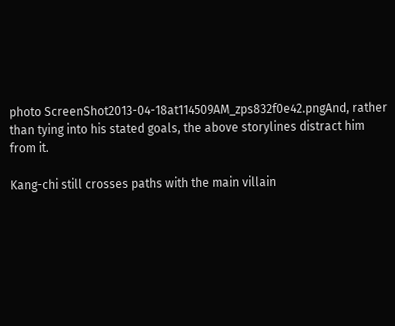photo ScreenShot2013-04-18at114509AM_zps832f0e42.pngAnd, rather than tying into his stated goals, the above storylines distract him from it.

Kang-chi still crosses paths with the main villain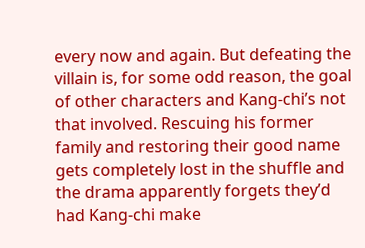every now and again. But defeating the villain is, for some odd reason, the goal of other characters and Kang-chi’s not that involved. Rescuing his former family and restoring their good name gets completely lost in the shuffle and the drama apparently forgets they’d had Kang-chi make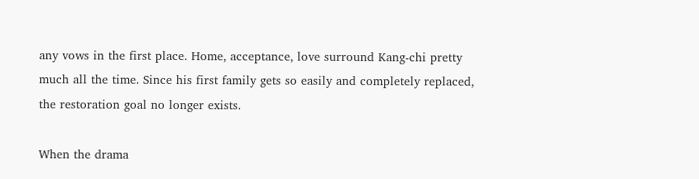any vows in the first place. Home, acceptance, love surround Kang-chi pretty much all the time. Since his first family gets so easily and completely replaced, the restoration goal no longer exists.

When the drama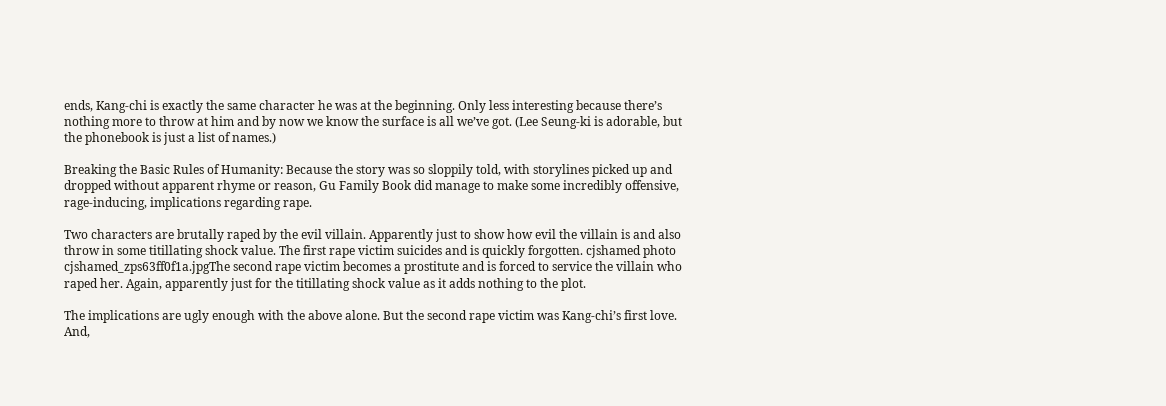ends, Kang-chi is exactly the same character he was at the beginning. Only less interesting because there’s nothing more to throw at him and by now we know the surface is all we’ve got. (Lee Seung-ki is adorable, but the phonebook is just a list of names.)

Breaking the Basic Rules of Humanity: Because the story was so sloppily told, with storylines picked up and dropped without apparent rhyme or reason, Gu Family Book did manage to make some incredibly offensive, rage-inducing, implications regarding rape.

Two characters are brutally raped by the evil villain. Apparently just to show how evil the villain is and also throw in some titillating shock value. The first rape victim suicides and is quickly forgotten. cjshamed photo cjshamed_zps63ff0f1a.jpgThe second rape victim becomes a prostitute and is forced to service the villain who raped her. Again, apparently just for the titillating shock value as it adds nothing to the plot.

The implications are ugly enough with the above alone. But the second rape victim was Kang-chi’s first love. And,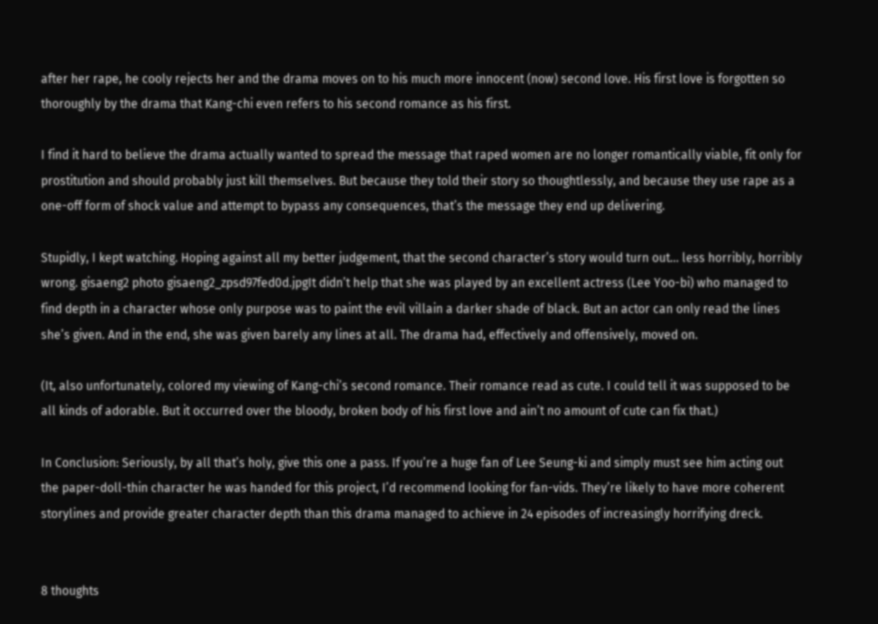after her rape, he cooly rejects her and the drama moves on to his much more innocent (now) second love. His first love is forgotten so thoroughly by the drama that Kang-chi even refers to his second romance as his first.

I find it hard to believe the drama actually wanted to spread the message that raped women are no longer romantically viable, fit only for prostitution and should probably just kill themselves. But because they told their story so thoughtlessly, and because they use rape as a one-off form of shock value and attempt to bypass any consequences, that’s the message they end up delivering.

Stupidly, I kept watching. Hoping against all my better judgement, that the second character’s story would turn out… less horribly, horribly wrong. gisaeng2 photo gisaeng2_zpsd97fed0d.jpgIt didn’t help that she was played by an excellent actress (Lee Yoo-bi) who managed to find depth in a character whose only purpose was to paint the evil villain a darker shade of black. But an actor can only read the lines she’s given. And in the end, she was given barely any lines at all. The drama had, effectively and offensively, moved on.

(It, also unfortunately, colored my viewing of Kang-chi’s second romance. Their romance read as cute. I could tell it was supposed to be all kinds of adorable. But it occurred over the bloody, broken body of his first love and ain’t no amount of cute can fix that.)

In Conclusion: Seriously, by all that’s holy, give this one a pass. If you’re a huge fan of Lee Seung-ki and simply must see him acting out the paper-doll-thin character he was handed for this project, I’d recommend looking for fan-vids. They’re likely to have more coherent storylines and provide greater character depth than this drama managed to achieve in 24 episodes of increasingly horrifying dreck.


8 thoughts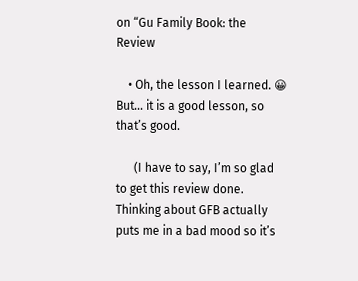on “Gu Family Book: the Review

    • Oh, the lesson I learned. 😀 But… it is a good lesson, so that’s good.

      (I have to say, I’m so glad to get this review done. Thinking about GFB actually puts me in a bad mood so it’s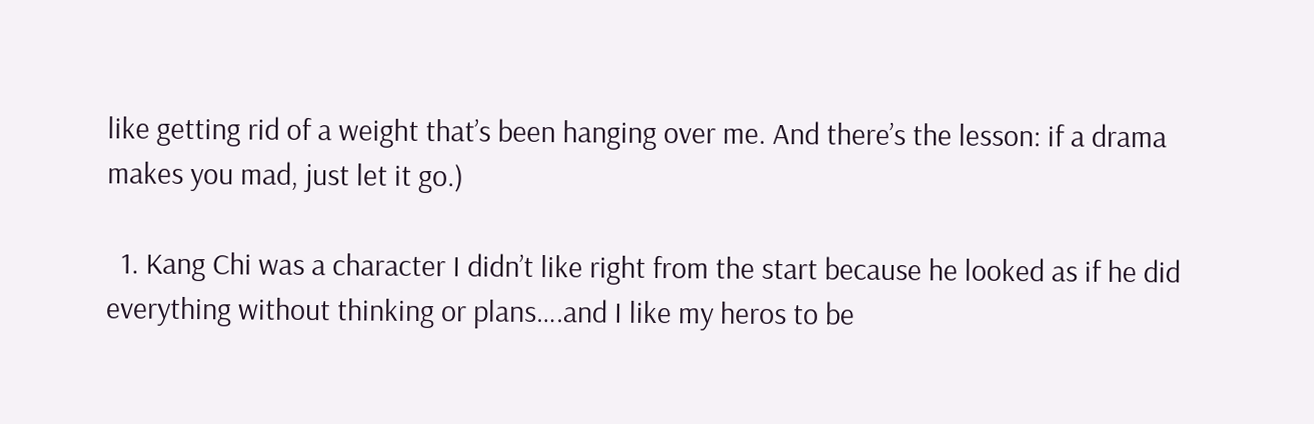like getting rid of a weight that’s been hanging over me. And there’s the lesson: if a drama makes you mad, just let it go.)

  1. Kang Chi was a character I didn’t like right from the start because he looked as if he did everything without thinking or plans….and I like my heros to be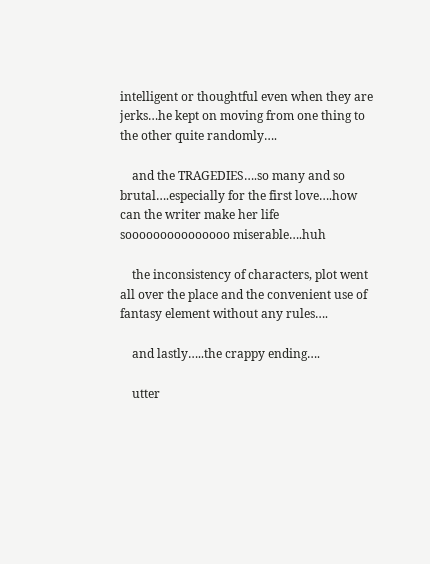intelligent or thoughtful even when they are jerks…he kept on moving from one thing to the other quite randomly….

    and the TRAGEDIES….so many and so brutal….especially for the first love….how can the writer make her life sooooooooooooooo miserable….huh

    the inconsistency of characters, plot went all over the place and the convenient use of fantasy element without any rules….

    and lastly…..the crappy ending….

    utter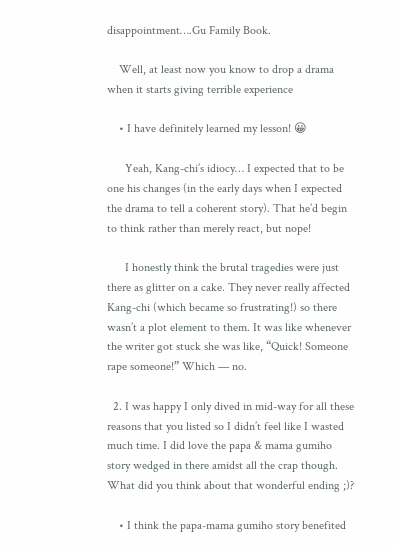disappointment….Gu Family Book.

    Well, at least now you know to drop a drama when it starts giving terrible experience

    • I have definitely learned my lesson! 😀

      Yeah, Kang-chi’s idiocy… I expected that to be one his changes (in the early days when I expected the drama to tell a coherent story). That he’d begin to think rather than merely react, but nope!

      I honestly think the brutal tragedies were just there as glitter on a cake. They never really affected Kang-chi (which became so frustrating!) so there wasn’t a plot element to them. It was like whenever the writer got stuck she was like, “Quick! Someone rape someone!” Which — no.

  2. I was happy I only dived in mid-way for all these reasons that you listed so I didn’t feel like I wasted much time. I did love the papa & mama gumiho story wedged in there amidst all the crap though. What did you think about that wonderful ending ;)?

    • I think the papa-mama gumiho story benefited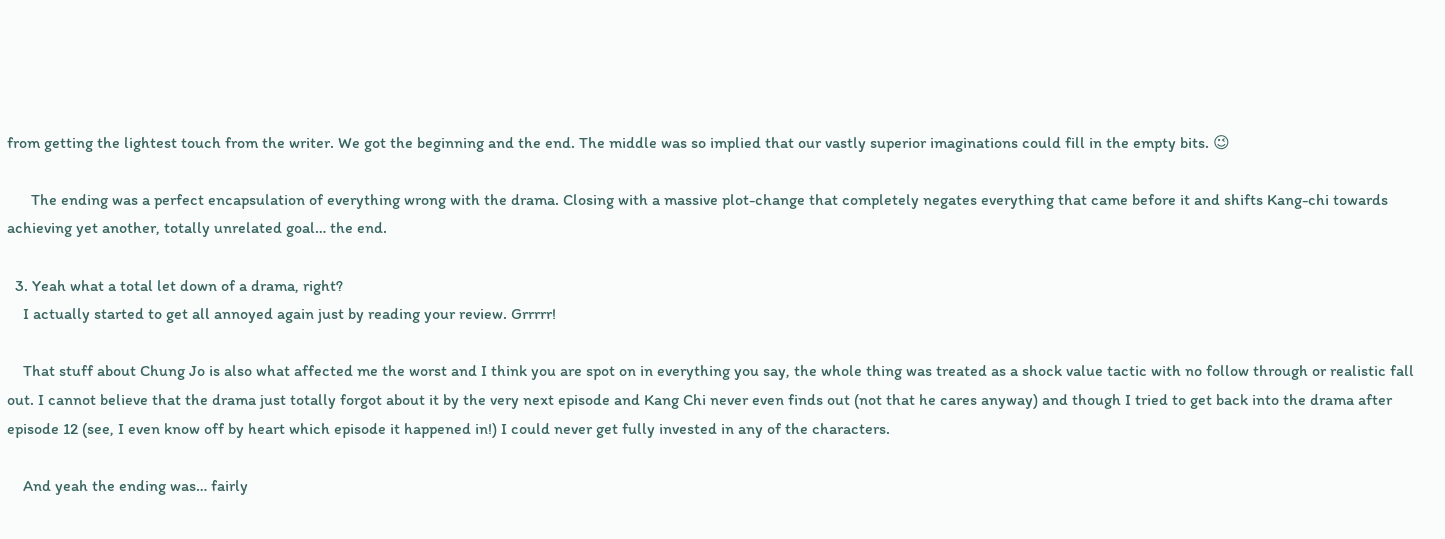from getting the lightest touch from the writer. We got the beginning and the end. The middle was so implied that our vastly superior imaginations could fill in the empty bits. 😉

      The ending was a perfect encapsulation of everything wrong with the drama. Closing with a massive plot-change that completely negates everything that came before it and shifts Kang-chi towards achieving yet another, totally unrelated goal… the end.

  3. Yeah what a total let down of a drama, right?
    I actually started to get all annoyed again just by reading your review. Grrrrr!

    That stuff about Chung Jo is also what affected me the worst and I think you are spot on in everything you say, the whole thing was treated as a shock value tactic with no follow through or realistic fall out. I cannot believe that the drama just totally forgot about it by the very next episode and Kang Chi never even finds out (not that he cares anyway) and though I tried to get back into the drama after episode 12 (see, I even know off by heart which episode it happened in!) I could never get fully invested in any of the characters.

    And yeah the ending was… fairly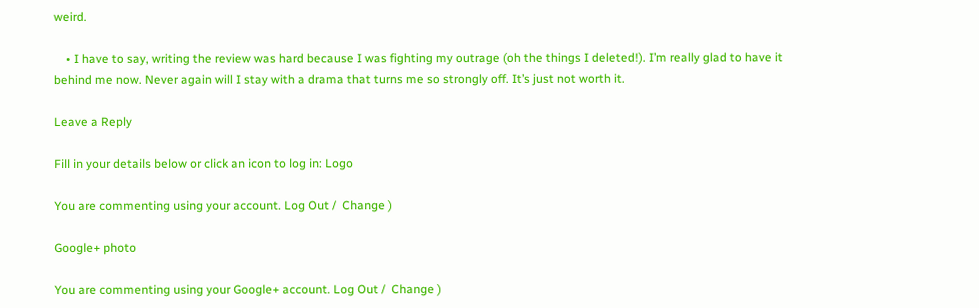weird.

    • I have to say, writing the review was hard because I was fighting my outrage (oh the things I deleted!). I’m really glad to have it behind me now. Never again will I stay with a drama that turns me so strongly off. It’s just not worth it.

Leave a Reply

Fill in your details below or click an icon to log in: Logo

You are commenting using your account. Log Out /  Change )

Google+ photo

You are commenting using your Google+ account. Log Out /  Change )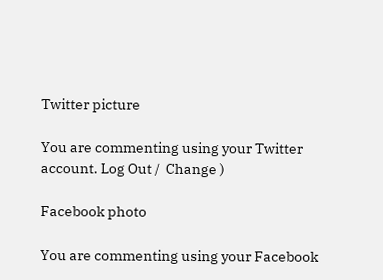Twitter picture

You are commenting using your Twitter account. Log Out /  Change )

Facebook photo

You are commenting using your Facebook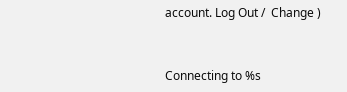account. Log Out /  Change )


Connecting to %s